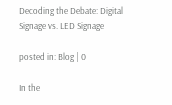Decoding the Debate: Digital Signage vs. LED Signage

posted in: Blog | 0

In the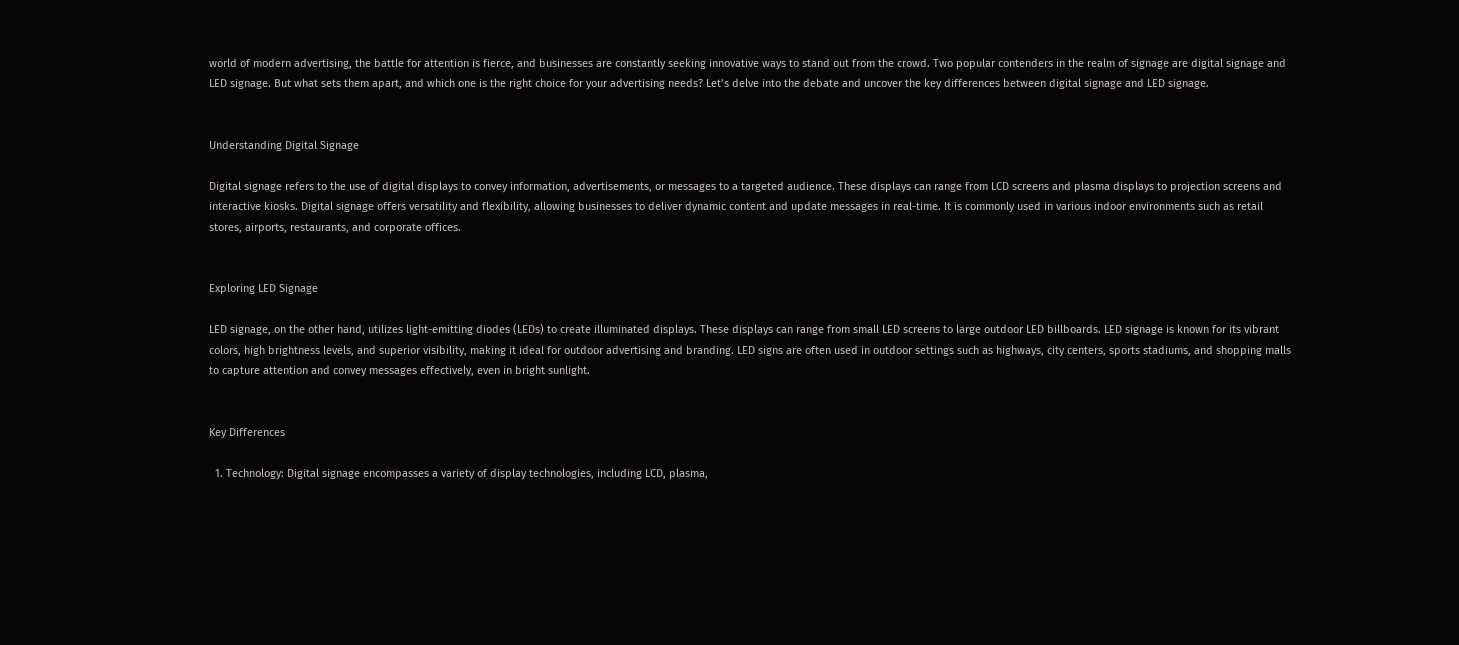world of modern advertising, the battle for attention is fierce, and businesses are constantly seeking innovative ways to stand out from the crowd. Two popular contenders in the realm of signage are digital signage and LED signage. But what sets them apart, and which one is the right choice for your advertising needs? Let’s delve into the debate and uncover the key differences between digital signage and LED signage.


Understanding Digital Signage

Digital signage refers to the use of digital displays to convey information, advertisements, or messages to a targeted audience. These displays can range from LCD screens and plasma displays to projection screens and interactive kiosks. Digital signage offers versatility and flexibility, allowing businesses to deliver dynamic content and update messages in real-time. It is commonly used in various indoor environments such as retail stores, airports, restaurants, and corporate offices.


Exploring LED Signage

LED signage, on the other hand, utilizes light-emitting diodes (LEDs) to create illuminated displays. These displays can range from small LED screens to large outdoor LED billboards. LED signage is known for its vibrant colors, high brightness levels, and superior visibility, making it ideal for outdoor advertising and branding. LED signs are often used in outdoor settings such as highways, city centers, sports stadiums, and shopping malls to capture attention and convey messages effectively, even in bright sunlight.


Key Differences

  1. Technology: Digital signage encompasses a variety of display technologies, including LCD, plasma,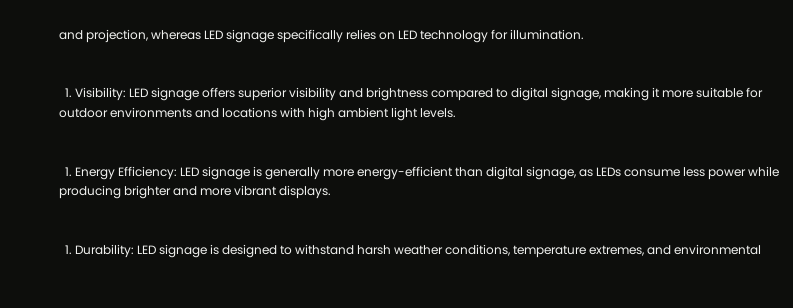and projection, whereas LED signage specifically relies on LED technology for illumination.


  1. Visibility: LED signage offers superior visibility and brightness compared to digital signage, making it more suitable for outdoor environments and locations with high ambient light levels.


  1. Energy Efficiency: LED signage is generally more energy-efficient than digital signage, as LEDs consume less power while producing brighter and more vibrant displays.


  1. Durability: LED signage is designed to withstand harsh weather conditions, temperature extremes, and environmental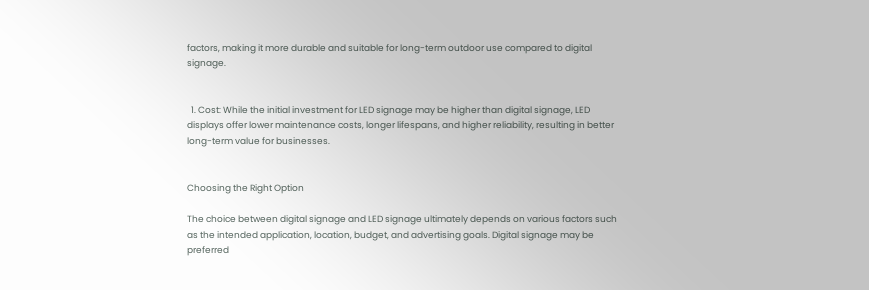factors, making it more durable and suitable for long-term outdoor use compared to digital signage.


  1. Cost: While the initial investment for LED signage may be higher than digital signage, LED displays offer lower maintenance costs, longer lifespans, and higher reliability, resulting in better long-term value for businesses.


Choosing the Right Option

The choice between digital signage and LED signage ultimately depends on various factors such as the intended application, location, budget, and advertising goals. Digital signage may be preferred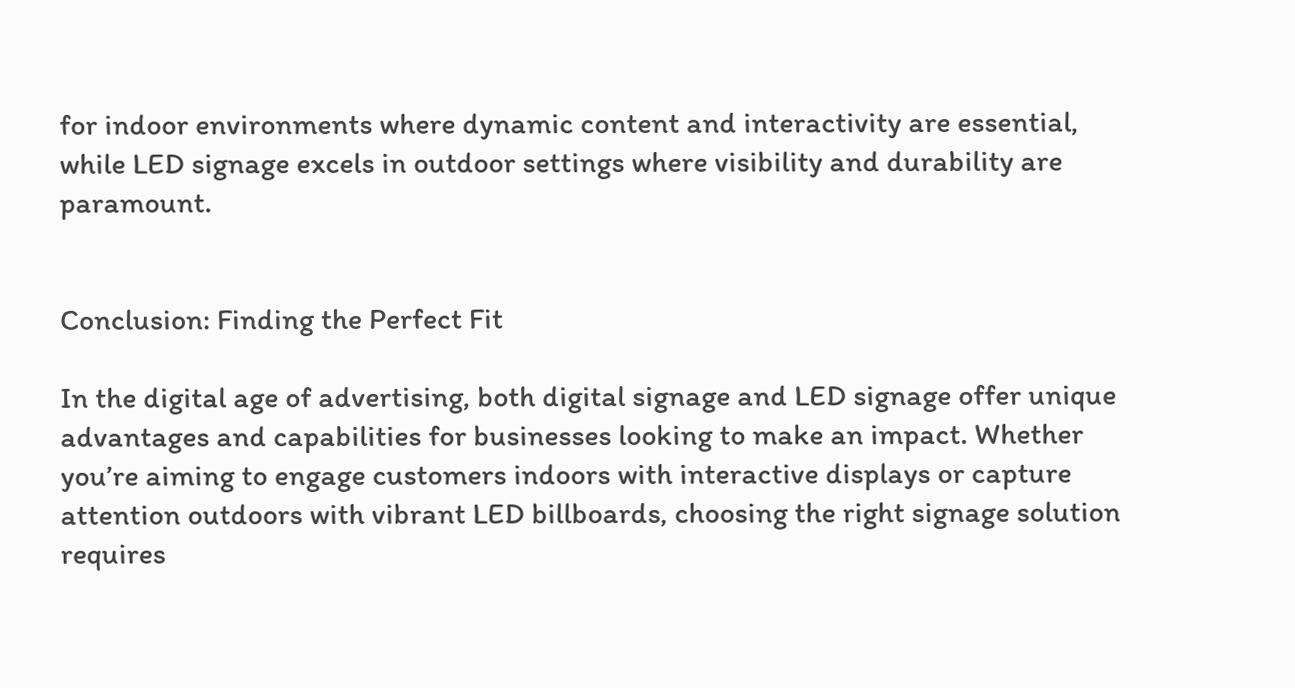for indoor environments where dynamic content and interactivity are essential, while LED signage excels in outdoor settings where visibility and durability are paramount.


Conclusion: Finding the Perfect Fit

In the digital age of advertising, both digital signage and LED signage offer unique advantages and capabilities for businesses looking to make an impact. Whether you’re aiming to engage customers indoors with interactive displays or capture attention outdoors with vibrant LED billboards, choosing the right signage solution requires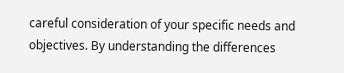careful consideration of your specific needs and objectives. By understanding the differences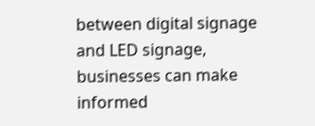between digital signage and LED signage, businesses can make informed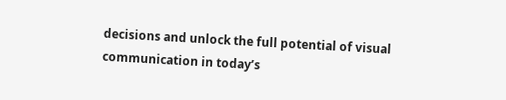decisions and unlock the full potential of visual communication in today’s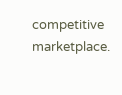competitive marketplace.